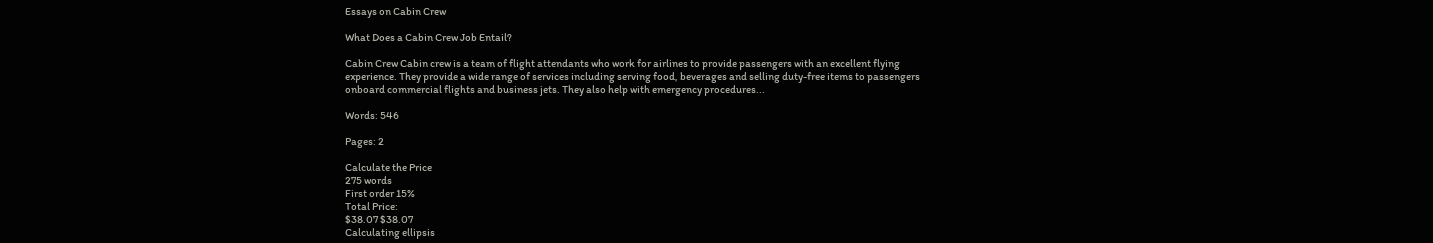Essays on Cabin Crew

What Does a Cabin Crew Job Entail?

Cabin Crew Cabin crew is a team of flight attendants who work for airlines to provide passengers with an excellent flying experience. They provide a wide range of services including serving food, beverages and selling duty-free items to passengers onboard commercial flights and business jets. They also help with emergency procedures...

Words: 546

Pages: 2

Calculate the Price
275 words
First order 15%
Total Price:
$38.07 $38.07
Calculating ellipsis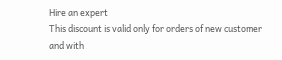Hire an expert
This discount is valid only for orders of new customer and with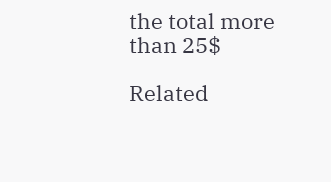the total more than 25$

Related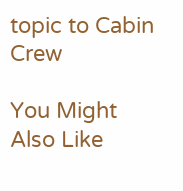topic to Cabin Crew

You Might Also Like